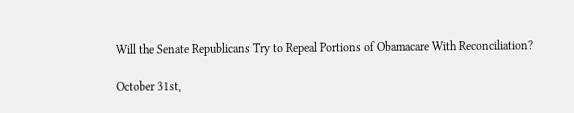Will the Senate Republicans Try to Repeal Portions of Obamacare With Reconciliation?

October 31st,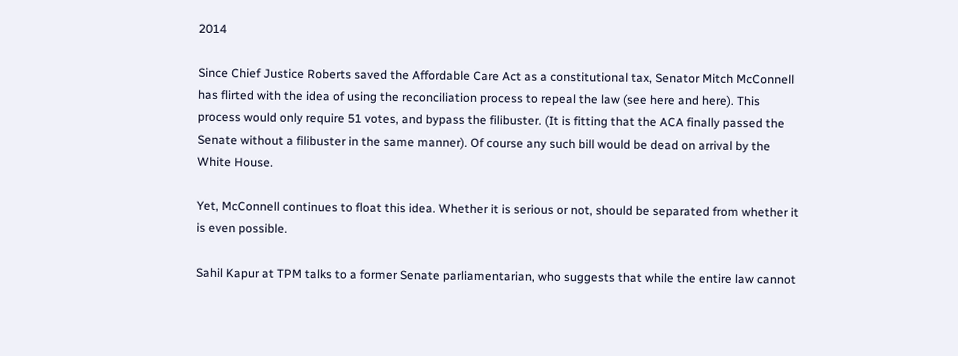2014

Since Chief Justice Roberts saved the Affordable Care Act as a constitutional tax, Senator Mitch McConnell has flirted with the idea of using the reconciliation process to repeal the law (see here and here). This process would only require 51 votes, and bypass the filibuster. (It is fitting that the ACA finally passed the Senate without a filibuster in the same manner). Of course any such bill would be dead on arrival by the White House.

Yet, McConnell continues to float this idea. Whether it is serious or not, should be separated from whether it is even possible.

Sahil Kapur at TPM talks to a former Senate parliamentarian, who suggests that while the entire law cannot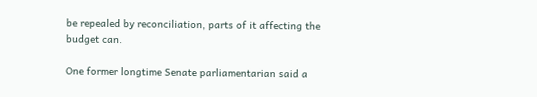be repealed by reconciliation, parts of it affecting the budget can.

One former longtime Senate parliamentarian said a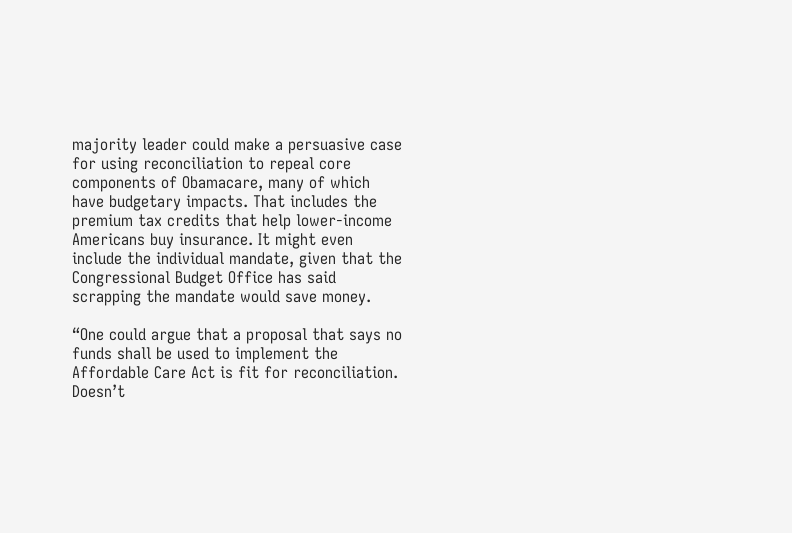majority leader could make a persuasive case for using reconciliation to repeal core components of Obamacare, many of which have budgetary impacts. That includes the premium tax credits that help lower-income Americans buy insurance. It might even include the individual mandate, given that the Congressional Budget Office has said scrapping the mandate would save money.

“One could argue that a proposal that says no funds shall be used to implement the Affordable Care Act is fit for reconciliation. Doesn’t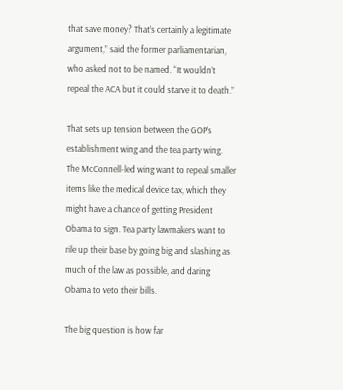that save money? That’s certainly a legitimate argument,” said the former parliamentarian, who asked not to be named. “It wouldn’t repeal the ACA but it could starve it to death.”

That sets up tension between the GOP’s establishment wing and the tea party wing. The McConnell-led wing want to repeal smaller items like the medical device tax, which they might have a chance of getting President Obama to sign. Tea party lawmakers want to rile up their base by going big and slashing as much of the law as possible, and daring Obama to veto their bills.

The big question is how far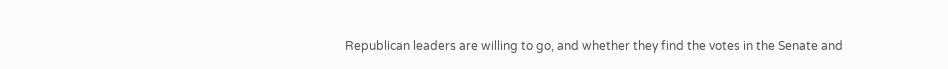Republican leaders are willing to go, and whether they find the votes in the Senate and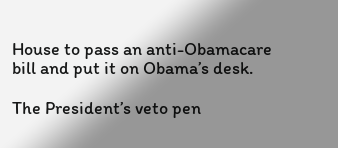House to pass an anti-Obamacare bill and put it on Obama’s desk.

The President’s veto pen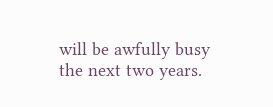will be awfully busy the next two years.